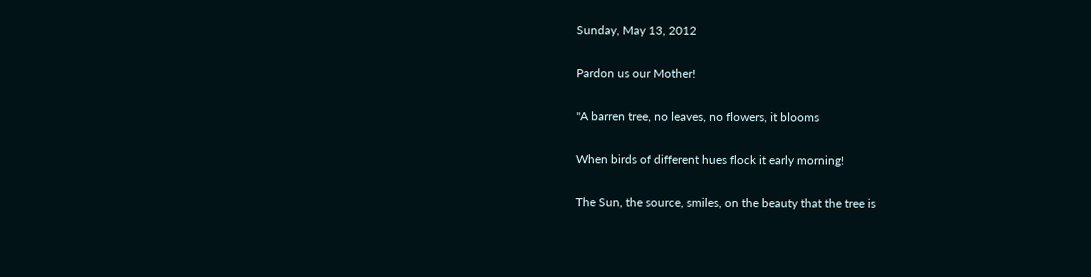Sunday, May 13, 2012

Pardon us our Mother!

"A barren tree, no leaves, no flowers, it blooms

When birds of different hues flock it early morning!

The Sun, the source, smiles, on the beauty that the tree is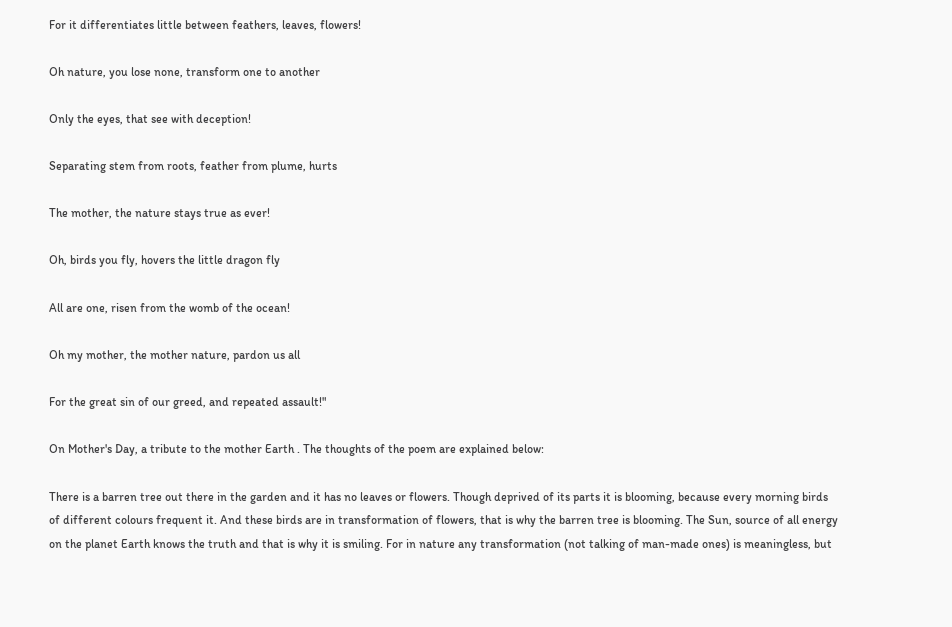For it differentiates little between feathers, leaves, flowers!

Oh nature, you lose none, transform one to another

Only the eyes, that see with deception!

Separating stem from roots, feather from plume, hurts

The mother, the nature stays true as ever!

Oh, birds you fly, hovers the little dragon fly

All are one, risen from the womb of the ocean!

Oh my mother, the mother nature, pardon us all

For the great sin of our greed, and repeated assault!"

On Mother's Day, a tribute to the mother Earth . The thoughts of the poem are explained below:

There is a barren tree out there in the garden and it has no leaves or flowers. Though deprived of its parts it is blooming, because every morning birds of different colours frequent it. And these birds are in transformation of flowers, that is why the barren tree is blooming. The Sun, source of all energy on the planet Earth knows the truth and that is why it is smiling. For in nature any transformation (not talking of man-made ones) is meaningless, but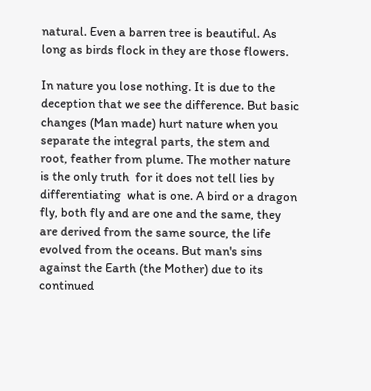natural. Even a barren tree is beautiful. As long as birds flock in they are those flowers.

In nature you lose nothing. It is due to the deception that we see the difference. But basic changes (Man made) hurt nature when you separate the integral parts, the stem and root, feather from plume. The mother nature is the only truth  for it does not tell lies by differentiating  what is one. A bird or a dragon fly, both fly and are one and the same, they are derived from the same source, the life evolved from the oceans. But man's sins against the Earth (the Mother) due to its continued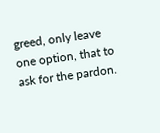greed, only leave one option, that to ask for the pardon.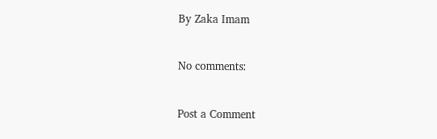By Zaka Imam

No comments:

Post a Comment